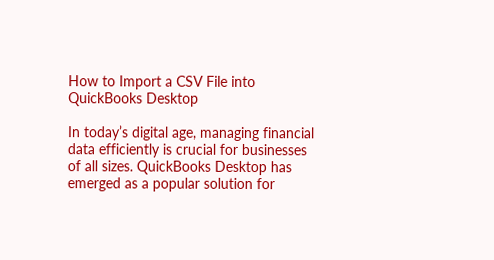How to Import a CSV File into QuickBooks Desktop

In today’s digital age, managing financial data efficiently is crucial for businesses of all sizes. QuickBooks Desktop has emerged as a popular solution for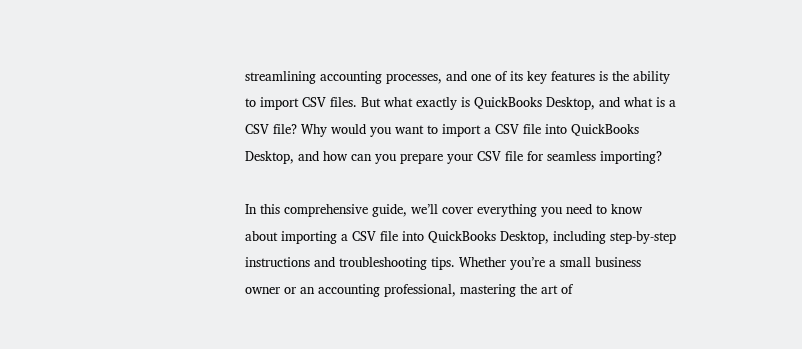streamlining accounting processes, and one of its key features is the ability to import CSV files. But what exactly is QuickBooks Desktop, and what is a CSV file? Why would you want to import a CSV file into QuickBooks Desktop, and how can you prepare your CSV file for seamless importing?

In this comprehensive guide, we’ll cover everything you need to know about importing a CSV file into QuickBooks Desktop, including step-by-step instructions and troubleshooting tips. Whether you’re a small business owner or an accounting professional, mastering the art of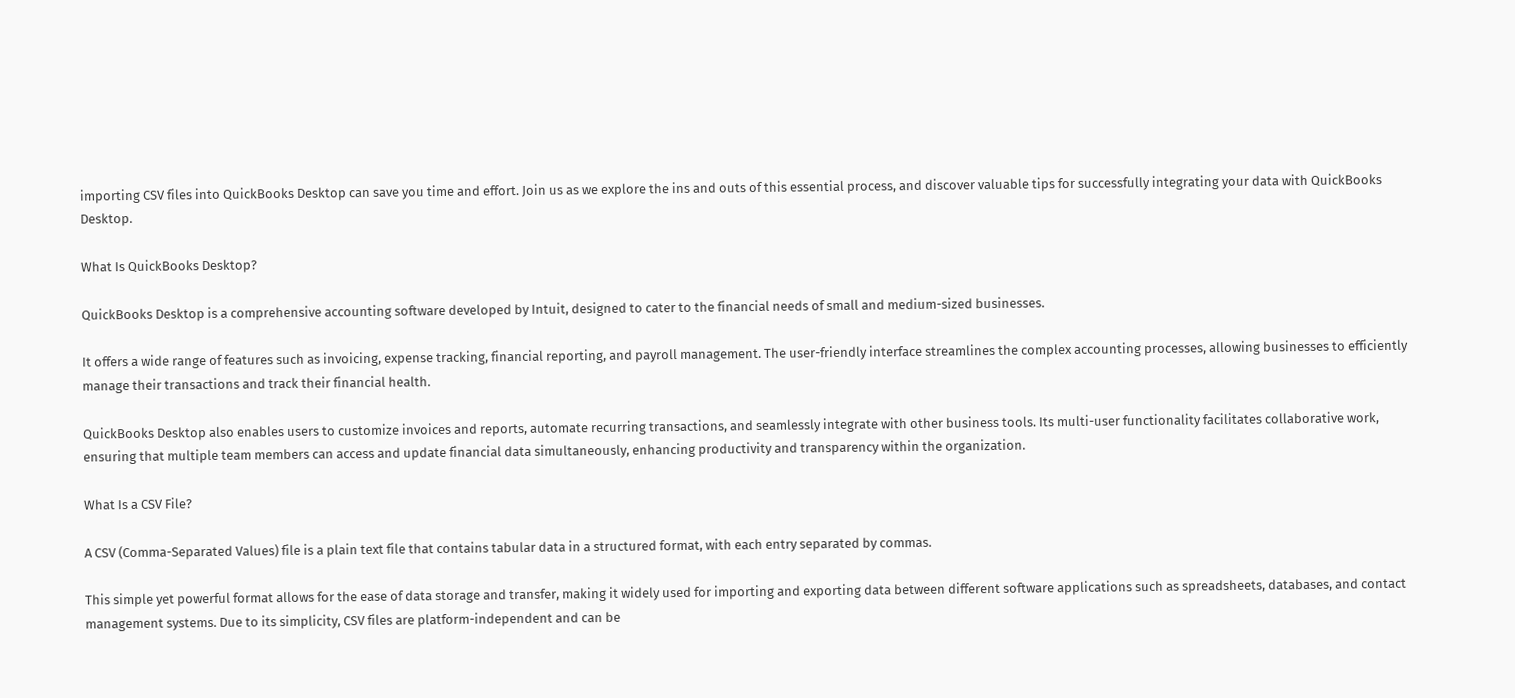importing CSV files into QuickBooks Desktop can save you time and effort. Join us as we explore the ins and outs of this essential process, and discover valuable tips for successfully integrating your data with QuickBooks Desktop.

What Is QuickBooks Desktop?

QuickBooks Desktop is a comprehensive accounting software developed by Intuit, designed to cater to the financial needs of small and medium-sized businesses.

It offers a wide range of features such as invoicing, expense tracking, financial reporting, and payroll management. The user-friendly interface streamlines the complex accounting processes, allowing businesses to efficiently manage their transactions and track their financial health.

QuickBooks Desktop also enables users to customize invoices and reports, automate recurring transactions, and seamlessly integrate with other business tools. Its multi-user functionality facilitates collaborative work, ensuring that multiple team members can access and update financial data simultaneously, enhancing productivity and transparency within the organization.

What Is a CSV File?

A CSV (Comma-Separated Values) file is a plain text file that contains tabular data in a structured format, with each entry separated by commas.

This simple yet powerful format allows for the ease of data storage and transfer, making it widely used for importing and exporting data between different software applications such as spreadsheets, databases, and contact management systems. Due to its simplicity, CSV files are platform-independent and can be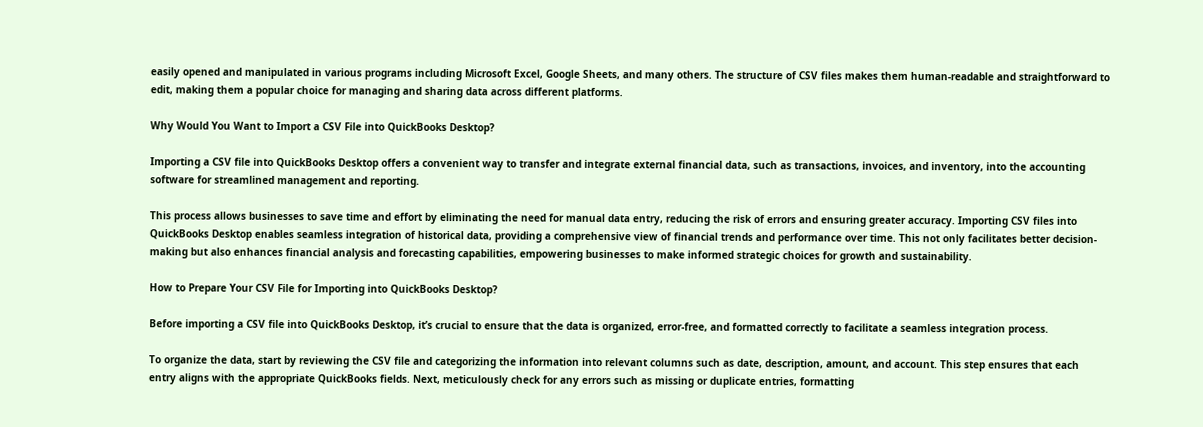easily opened and manipulated in various programs including Microsoft Excel, Google Sheets, and many others. The structure of CSV files makes them human-readable and straightforward to edit, making them a popular choice for managing and sharing data across different platforms.

Why Would You Want to Import a CSV File into QuickBooks Desktop?

Importing a CSV file into QuickBooks Desktop offers a convenient way to transfer and integrate external financial data, such as transactions, invoices, and inventory, into the accounting software for streamlined management and reporting.

This process allows businesses to save time and effort by eliminating the need for manual data entry, reducing the risk of errors and ensuring greater accuracy. Importing CSV files into QuickBooks Desktop enables seamless integration of historical data, providing a comprehensive view of financial trends and performance over time. This not only facilitates better decision-making but also enhances financial analysis and forecasting capabilities, empowering businesses to make informed strategic choices for growth and sustainability.

How to Prepare Your CSV File for Importing into QuickBooks Desktop?

Before importing a CSV file into QuickBooks Desktop, it’s crucial to ensure that the data is organized, error-free, and formatted correctly to facilitate a seamless integration process.

To organize the data, start by reviewing the CSV file and categorizing the information into relevant columns such as date, description, amount, and account. This step ensures that each entry aligns with the appropriate QuickBooks fields. Next, meticulously check for any errors such as missing or duplicate entries, formatting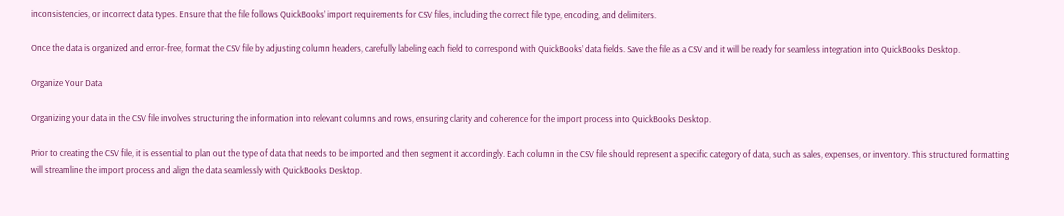inconsistencies, or incorrect data types. Ensure that the file follows QuickBooks’ import requirements for CSV files, including the correct file type, encoding, and delimiters.

Once the data is organized and error-free, format the CSV file by adjusting column headers, carefully labeling each field to correspond with QuickBooks’ data fields. Save the file as a CSV and it will be ready for seamless integration into QuickBooks Desktop.

Organize Your Data

Organizing your data in the CSV file involves structuring the information into relevant columns and rows, ensuring clarity and coherence for the import process into QuickBooks Desktop.

Prior to creating the CSV file, it is essential to plan out the type of data that needs to be imported and then segment it accordingly. Each column in the CSV file should represent a specific category of data, such as sales, expenses, or inventory. This structured formatting will streamline the import process and align the data seamlessly with QuickBooks Desktop.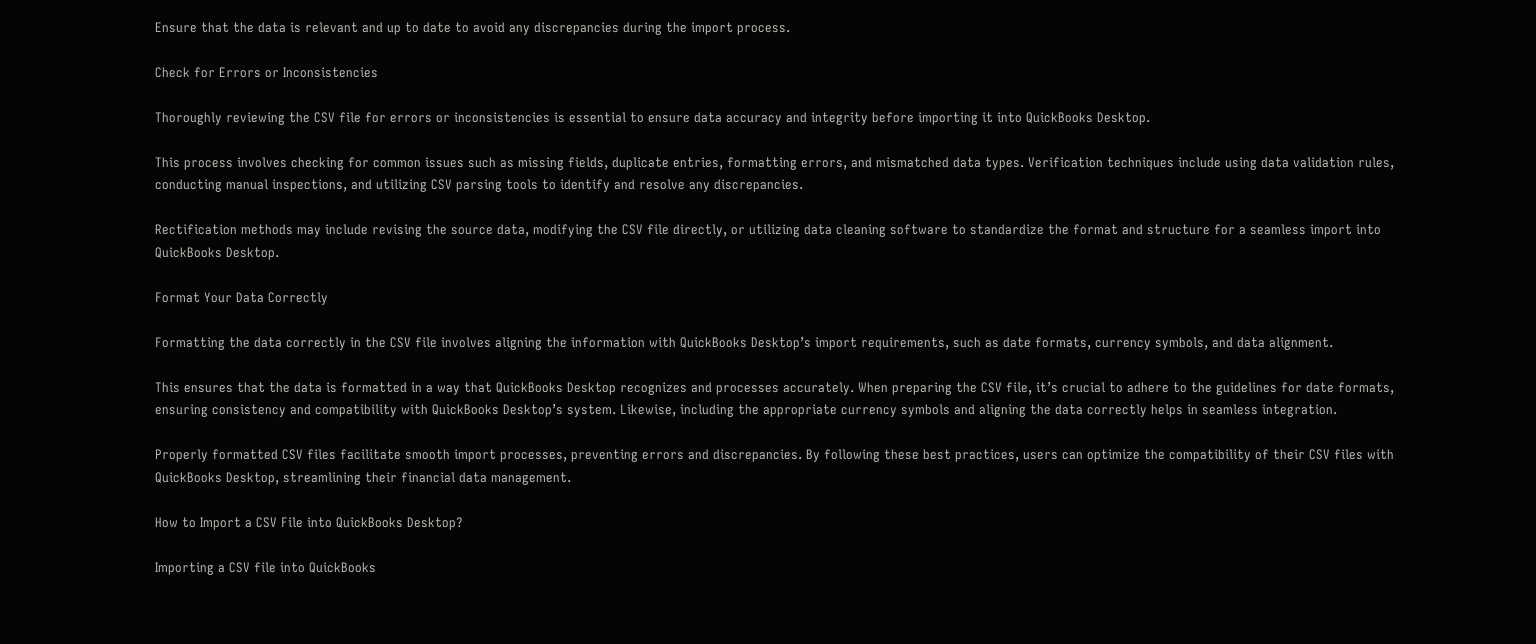Ensure that the data is relevant and up to date to avoid any discrepancies during the import process.

Check for Errors or Inconsistencies

Thoroughly reviewing the CSV file for errors or inconsistencies is essential to ensure data accuracy and integrity before importing it into QuickBooks Desktop.

This process involves checking for common issues such as missing fields, duplicate entries, formatting errors, and mismatched data types. Verification techniques include using data validation rules, conducting manual inspections, and utilizing CSV parsing tools to identify and resolve any discrepancies.

Rectification methods may include revising the source data, modifying the CSV file directly, or utilizing data cleaning software to standardize the format and structure for a seamless import into QuickBooks Desktop.

Format Your Data Correctly

Formatting the data correctly in the CSV file involves aligning the information with QuickBooks Desktop’s import requirements, such as date formats, currency symbols, and data alignment.

This ensures that the data is formatted in a way that QuickBooks Desktop recognizes and processes accurately. When preparing the CSV file, it’s crucial to adhere to the guidelines for date formats, ensuring consistency and compatibility with QuickBooks Desktop’s system. Likewise, including the appropriate currency symbols and aligning the data correctly helps in seamless integration.

Properly formatted CSV files facilitate smooth import processes, preventing errors and discrepancies. By following these best practices, users can optimize the compatibility of their CSV files with QuickBooks Desktop, streamlining their financial data management.

How to Import a CSV File into QuickBooks Desktop?

Importing a CSV file into QuickBooks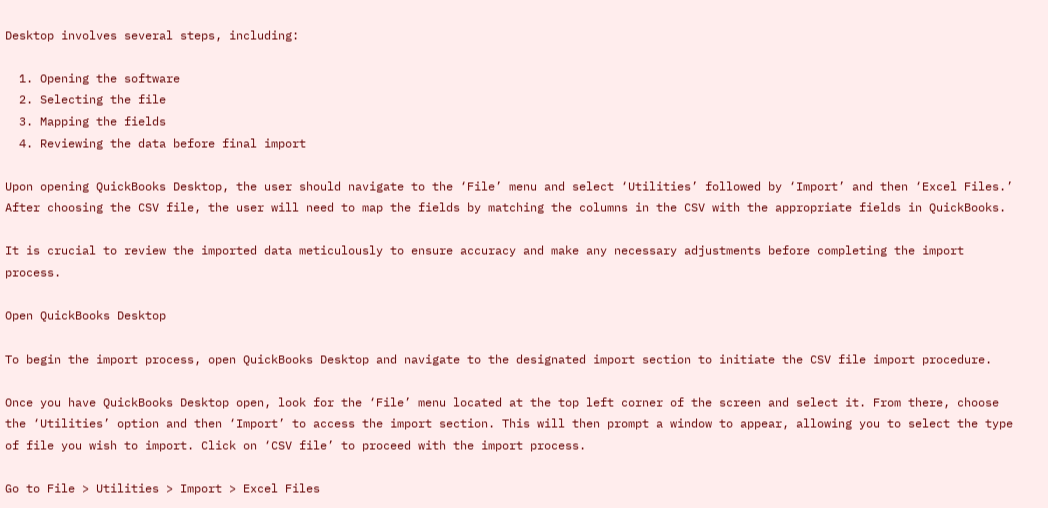Desktop involves several steps, including:

  1. Opening the software
  2. Selecting the file
  3. Mapping the fields
  4. Reviewing the data before final import

Upon opening QuickBooks Desktop, the user should navigate to the ‘File’ menu and select ‘Utilities’ followed by ‘Import’ and then ‘Excel Files.’ After choosing the CSV file, the user will need to map the fields by matching the columns in the CSV with the appropriate fields in QuickBooks.

It is crucial to review the imported data meticulously to ensure accuracy and make any necessary adjustments before completing the import process.

Open QuickBooks Desktop

To begin the import process, open QuickBooks Desktop and navigate to the designated import section to initiate the CSV file import procedure.

Once you have QuickBooks Desktop open, look for the ‘File’ menu located at the top left corner of the screen and select it. From there, choose the ‘Utilities’ option and then ‘Import’ to access the import section. This will then prompt a window to appear, allowing you to select the type of file you wish to import. Click on ‘CSV file’ to proceed with the import process.

Go to File > Utilities > Import > Excel Files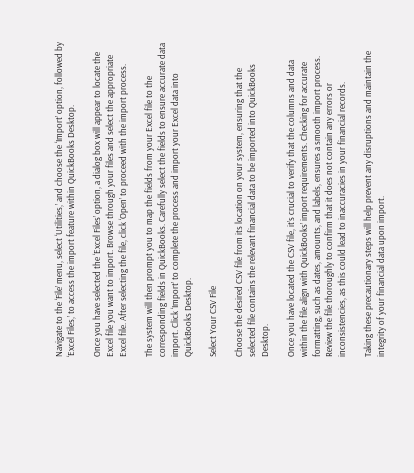Navigate to the ‘File’ menu, select ‘Utilities,’ and choose the ‘Import’ option, followed by ‘Excel Files,’ to access the import feature within QuickBooks Desktop.

Once you have selected the ‘Excel Files’ option, a dialog box will appear to locate the Excel file you want to import. Browse through your files and select the appropriate Excel file. After selecting the file, click ‘Open’ to proceed with the import process.

The system will then prompt you to map the fields from your Excel file to the corresponding fields in QuickBooks. Carefully select the fields to ensure accurate data import. Click ‘Import’ to complete the process and import your Excel data into QuickBooks Desktop.

Select Your CSV File

Choose the desired CSV file from its location on your system, ensuring that the selected file contains the relevant financial data to be imported into QuickBooks Desktop.

Once you have located the CSV file, it’s crucial to verify that the columns and data within the file align with QuickBooks’ import requirements. Checking for accurate formatting, such as dates, amounts, and labels, ensures a smooth import process. Review the file thoroughly to confirm that it does not contain any errors or inconsistencies, as this could lead to inaccuracies in your financial records.

Taking these precautionary steps will help prevent any disruptions and maintain the integrity of your financial data upon import.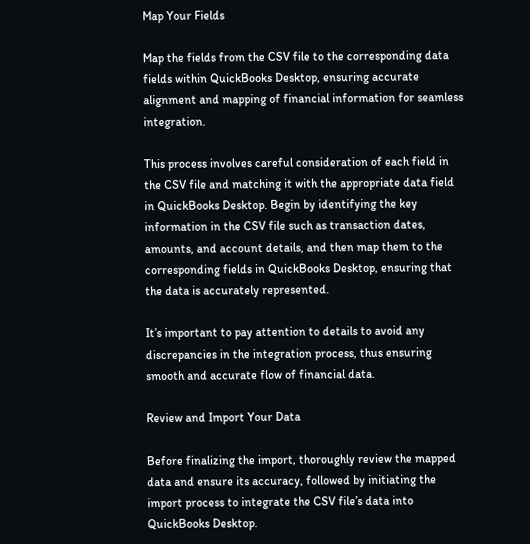Map Your Fields

Map the fields from the CSV file to the corresponding data fields within QuickBooks Desktop, ensuring accurate alignment and mapping of financial information for seamless integration.

This process involves careful consideration of each field in the CSV file and matching it with the appropriate data field in QuickBooks Desktop. Begin by identifying the key information in the CSV file such as transaction dates, amounts, and account details, and then map them to the corresponding fields in QuickBooks Desktop, ensuring that the data is accurately represented.

It’s important to pay attention to details to avoid any discrepancies in the integration process, thus ensuring smooth and accurate flow of financial data.

Review and Import Your Data

Before finalizing the import, thoroughly review the mapped data and ensure its accuracy, followed by initiating the import process to integrate the CSV file’s data into QuickBooks Desktop.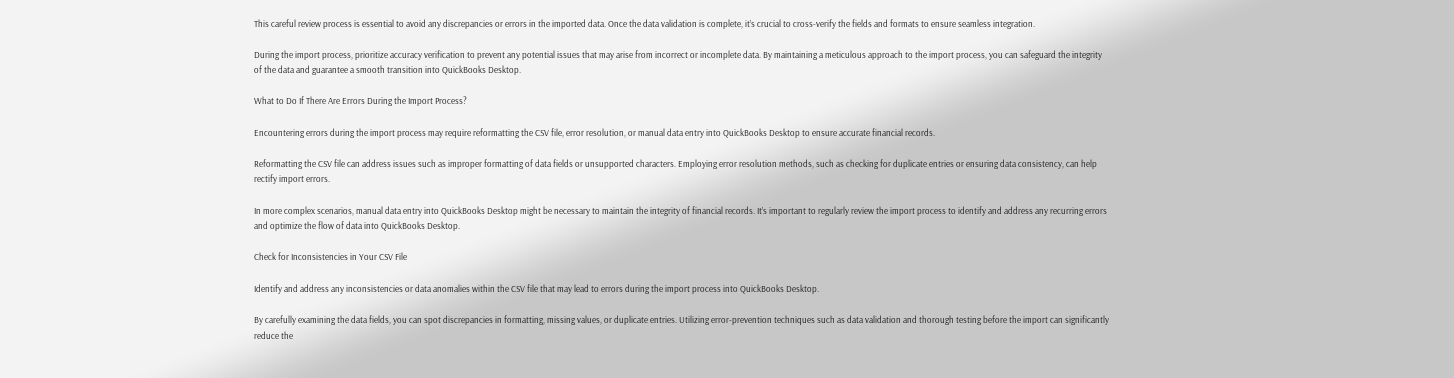This careful review process is essential to avoid any discrepancies or errors in the imported data. Once the data validation is complete, it’s crucial to cross-verify the fields and formats to ensure seamless integration.

During the import process, prioritize accuracy verification to prevent any potential issues that may arise from incorrect or incomplete data. By maintaining a meticulous approach to the import process, you can safeguard the integrity of the data and guarantee a smooth transition into QuickBooks Desktop.

What to Do If There Are Errors During the Import Process?

Encountering errors during the import process may require reformatting the CSV file, error resolution, or manual data entry into QuickBooks Desktop to ensure accurate financial records.

Reformatting the CSV file can address issues such as improper formatting of data fields or unsupported characters. Employing error resolution methods, such as checking for duplicate entries or ensuring data consistency, can help rectify import errors.

In more complex scenarios, manual data entry into QuickBooks Desktop might be necessary to maintain the integrity of financial records. It’s important to regularly review the import process to identify and address any recurring errors and optimize the flow of data into QuickBooks Desktop.

Check for Inconsistencies in Your CSV File

Identify and address any inconsistencies or data anomalies within the CSV file that may lead to errors during the import process into QuickBooks Desktop.

By carefully examining the data fields, you can spot discrepancies in formatting, missing values, or duplicate entries. Utilizing error-prevention techniques such as data validation and thorough testing before the import can significantly reduce the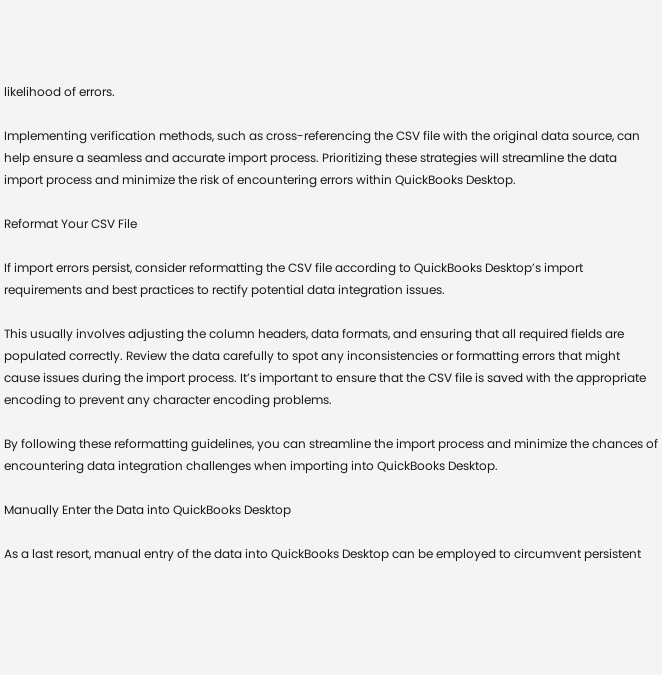likelihood of errors.

Implementing verification methods, such as cross-referencing the CSV file with the original data source, can help ensure a seamless and accurate import process. Prioritizing these strategies will streamline the data import process and minimize the risk of encountering errors within QuickBooks Desktop.

Reformat Your CSV File

If import errors persist, consider reformatting the CSV file according to QuickBooks Desktop’s import requirements and best practices to rectify potential data integration issues.

This usually involves adjusting the column headers, data formats, and ensuring that all required fields are populated correctly. Review the data carefully to spot any inconsistencies or formatting errors that might cause issues during the import process. It’s important to ensure that the CSV file is saved with the appropriate encoding to prevent any character encoding problems.

By following these reformatting guidelines, you can streamline the import process and minimize the chances of encountering data integration challenges when importing into QuickBooks Desktop.

Manually Enter the Data into QuickBooks Desktop

As a last resort, manual entry of the data into QuickBooks Desktop can be employed to circumvent persistent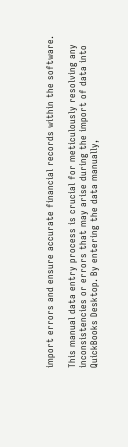import errors and ensure accurate financial records within the software.

This manual data entry process is crucial for meticulously resolving any inconsistencies or errors that may arise during the import of data into QuickBooks Desktop. By entering the data manually,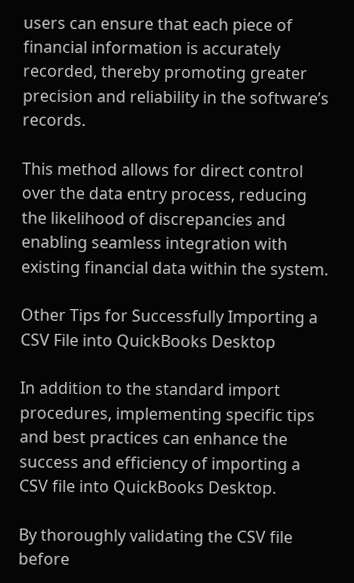users can ensure that each piece of financial information is accurately recorded, thereby promoting greater precision and reliability in the software’s records.

This method allows for direct control over the data entry process, reducing the likelihood of discrepancies and enabling seamless integration with existing financial data within the system.

Other Tips for Successfully Importing a CSV File into QuickBooks Desktop

In addition to the standard import procedures, implementing specific tips and best practices can enhance the success and efficiency of importing a CSV file into QuickBooks Desktop.

By thoroughly validating the CSV file before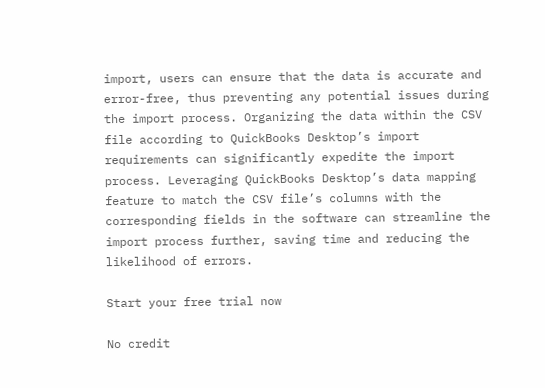import, users can ensure that the data is accurate and error-free, thus preventing any potential issues during the import process. Organizing the data within the CSV file according to QuickBooks Desktop’s import requirements can significantly expedite the import process. Leveraging QuickBooks Desktop’s data mapping feature to match the CSV file’s columns with the corresponding fields in the software can streamline the import process further, saving time and reducing the likelihood of errors.

Start your free trial now

No credit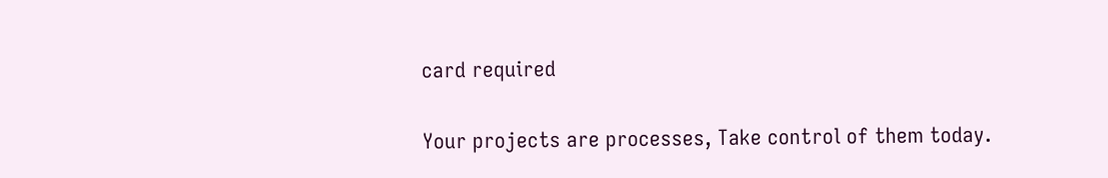card required

Your projects are processes, Take control of them today.